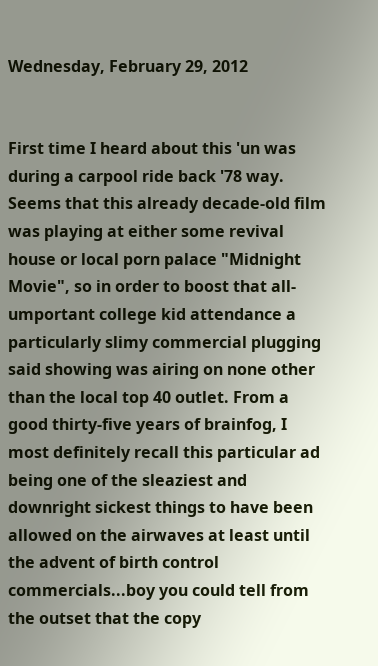Wednesday, February 29, 2012


First time I heard about this 'un was during a carpool ride back '78 way. Seems that this already decade-old film was playing at either some revival house or local porn palace "Midnight Movie", so in order to boost that all-umportant college kid attendance a particularly slimy commercial plugging said showing was airing on none other than the local top 40 outlet. From a good thirty-five years of brainfog, I most definitely recall this particular ad being one of the sleaziest and downright sickest things to have been allowed on the airwaves at least until the advent of birth control commercials...boy you could tell from the outset that the copy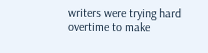writers were trying hard overtime to make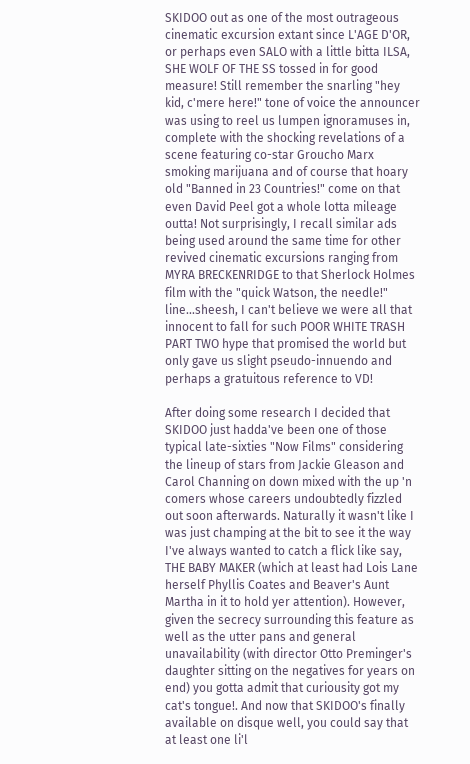SKIDOO out as one of the most outrageous cinematic excursion extant since L'AGE D'OR, or perhaps even SALO with a little bitta ILSA, SHE WOLF OF THE SS tossed in for good measure! Still remember the snarling "hey kid, c'mere here!" tone of voice the announcer was using to reel us lumpen ignoramuses in, complete with the shocking revelations of a scene featuring co-star Groucho Marx smoking marijuana and of course that hoary old "Banned in 23 Countries!" come on that even David Peel got a whole lotta mileage outta! Not surprisingly, I recall similar ads being used around the same time for other revived cinematic excursions ranging from MYRA BRECKENRIDGE to that Sherlock Holmes film with the "quick Watson, the needle!" line...sheesh, I can't believe we were all that innocent to fall for such POOR WHITE TRASH PART TWO hype that promised the world but only gave us slight pseudo-innuendo and perhaps a gratuitous reference to VD!

After doing some research I decided that SKIDOO just hadda've been one of those typical late-sixties "Now Films" considering the lineup of stars from Jackie Gleason and Carol Channing on down mixed with the up 'n comers whose careers undoubtedly fizzled out soon afterwards. Naturally it wasn't like I was just champing at the bit to see it the way I've always wanted to catch a flick like say, THE BABY MAKER (which at least had Lois Lane herself Phyllis Coates and Beaver's Aunt Martha in it to hold yer attention). However, given the secrecy surrounding this feature as well as the utter pans and general unavailability (with director Otto Preminger's daughter sitting on the negatives for years on end) you gotta admit that curiousity got my cat's tongue!. And now that SKIDOO's finally available on disque well, you could say that at least one li'l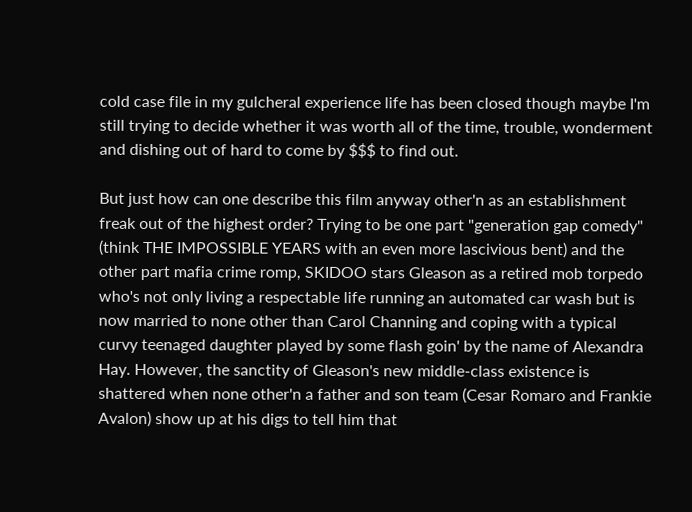cold case file in my gulcheral experience life has been closed though maybe I'm still trying to decide whether it was worth all of the time, trouble, wonderment and dishing out of hard to come by $$$ to find out.

But just how can one describe this film anyway other'n as an establishment freak out of the highest order? Trying to be one part "generation gap comedy" (think THE IMPOSSIBLE YEARS with an even more lascivious bent) and the other part mafia crime romp, SKIDOO stars Gleason as a retired mob torpedo who's not only living a respectable life running an automated car wash but is now married to none other than Carol Channing and coping with a typical curvy teenaged daughter played by some flash goin' by the name of Alexandra Hay. However, the sanctity of Gleason's new middle-class existence is shattered when none other'n a father and son team (Cesar Romaro and Frankie Avalon) show up at his digs to tell him that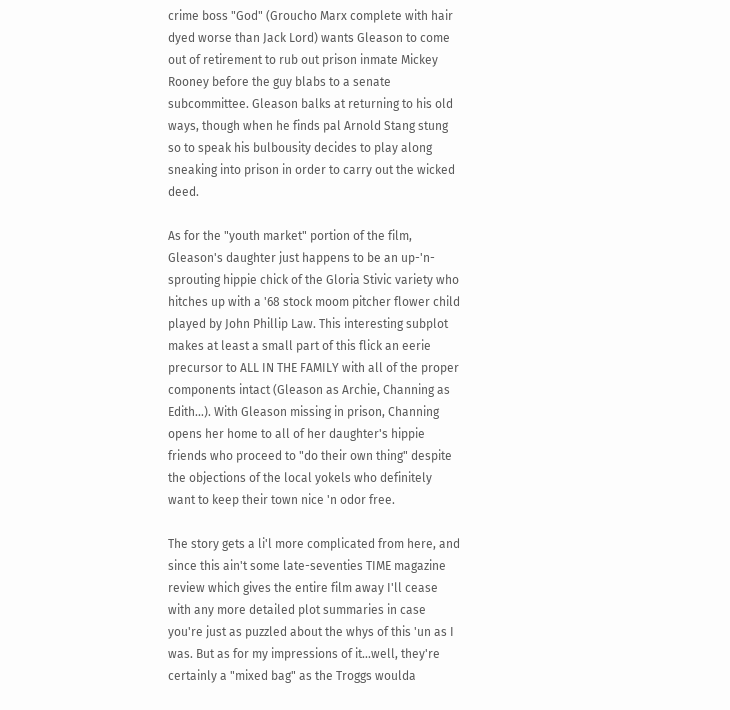crime boss "God" (Groucho Marx complete with hair dyed worse than Jack Lord) wants Gleason to come out of retirement to rub out prison inmate Mickey Rooney before the guy blabs to a senate subcommittee. Gleason balks at returning to his old ways, though when he finds pal Arnold Stang stung so to speak his bulbousity decides to play along sneaking into prison in order to carry out the wicked deed.

As for the "youth market" portion of the film,  Gleason's daughter just happens to be an up-'n-sprouting hippie chick of the Gloria Stivic variety who hitches up with a '68 stock moom pitcher flower child played by John Phillip Law. This interesting subplot makes at least a small part of this flick an eerie precursor to ALL IN THE FAMILY with all of the proper components intact (Gleason as Archie, Channing as Edith...). With Gleason missing in prison, Channing opens her home to all of her daughter's hippie friends who proceed to "do their own thing" despite the objections of the local yokels who definitely want to keep their town nice 'n odor free.

The story gets a li'l more complicated from here, and since this ain't some late-seventies TIME magazine review which gives the entire film away I'll cease with any more detailed plot summaries in case you're just as puzzled about the whys of this 'un as I was. But as for my impressions of it...well, they're certainly a "mixed bag" as the Troggs woulda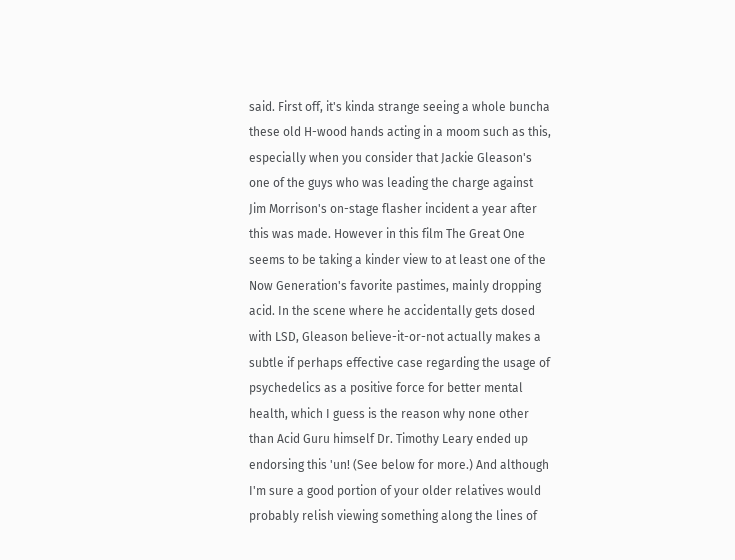said. First off, it's kinda strange seeing a whole buncha these old H-wood hands acting in a moom such as this, especially when you consider that Jackie Gleason's one of the guys who was leading the charge against Jim Morrison's on-stage flasher incident a year after this was made. However in this film The Great One seems to be taking a kinder view to at least one of the Now Generation's favorite pastimes, mainly dropping acid. In the scene where he accidentally gets dosed with LSD, Gleason believe-it-or-not actually makes a subtle if perhaps effective case regarding the usage of psychedelics as a positive force for better mental health, which I guess is the reason why none other than Acid Guru himself Dr. Timothy Leary ended up endorsing this 'un! (See below for more.) And although I'm sure a good portion of your older relatives would probably relish viewing something along the lines of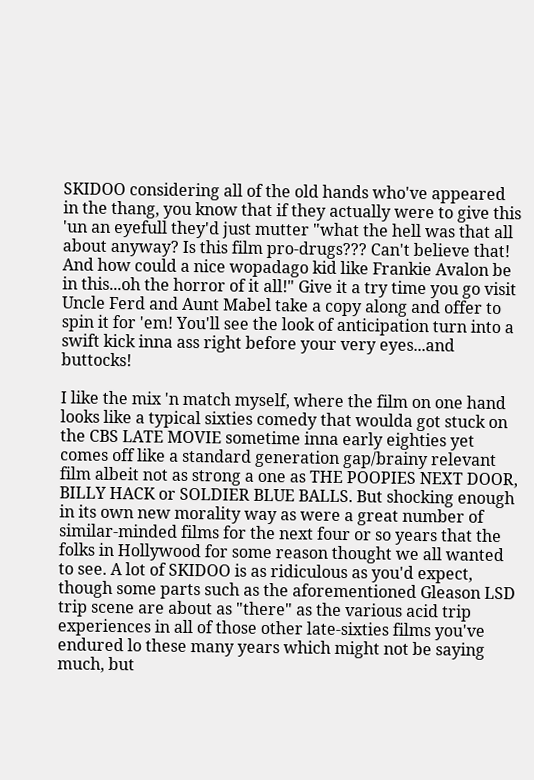SKIDOO considering all of the old hands who've appeared in the thang, you know that if they actually were to give this 'un an eyefull they'd just mutter "what the hell was that all about anyway? Is this film pro-drugs??? Can't believe that! And how could a nice wopadago kid like Frankie Avalon be in this...oh the horror of it all!" Give it a try time you go visit Uncle Ferd and Aunt Mabel take a copy along and offer to spin it for 'em! You'll see the look of anticipation turn into a swift kick inna ass right before your very eyes...and buttocks!

I like the mix 'n match myself, where the film on one hand looks like a typical sixties comedy that woulda got stuck on the CBS LATE MOVIE sometime inna early eighties yet comes off like a standard generation gap/brainy relevant film albeit not as strong a one as THE POOPIES NEXT DOOR, BILLY HACK or SOLDIER BLUE BALLS. But shocking enough in its own new morality way as were a great number of similar-minded films for the next four or so years that the folks in Hollywood for some reason thought we all wanted to see. A lot of SKIDOO is as ridiculous as you'd expect, though some parts such as the aforementioned Gleason LSD trip scene are about as "there" as the various acid trip experiences in all of those other late-sixties films you've endured lo these many years which might not be saying much, but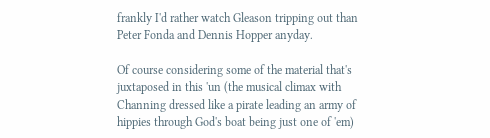frankly I'd rather watch Gleason tripping out than Peter Fonda and Dennis Hopper anyday.

Of course considering some of the material that's juxtaposed in this 'un (the musical climax with Channing dressed like a pirate leading an army of hippies through God's boat being just one of 'em)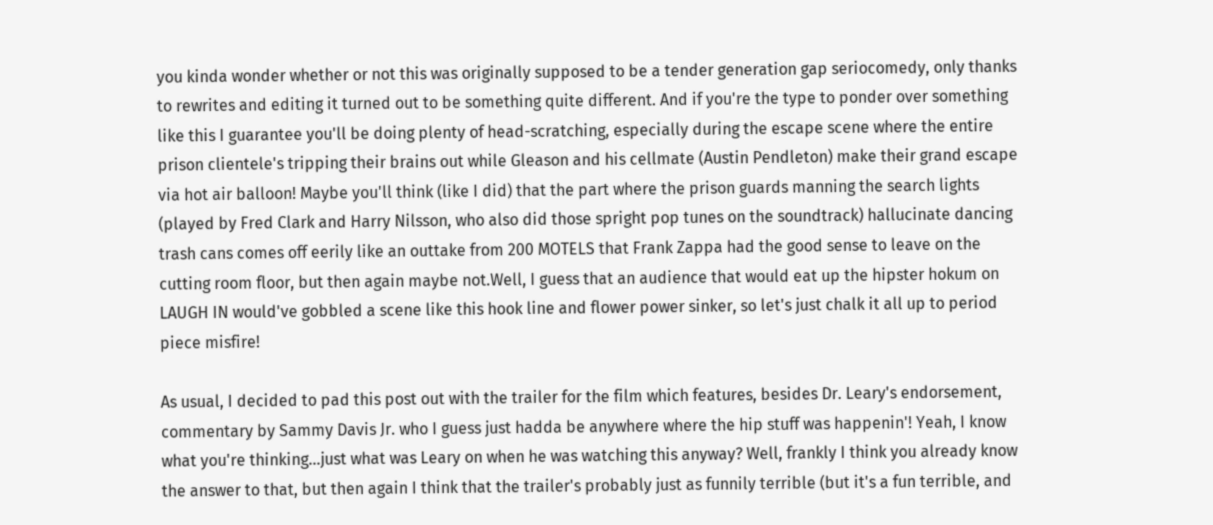you kinda wonder whether or not this was originally supposed to be a tender generation gap seriocomedy, only thanks to rewrites and editing it turned out to be something quite different. And if you're the type to ponder over something like this I guarantee you'll be doing plenty of head-scratching, especially during the escape scene where the entire prison clientele's tripping their brains out while Gleason and his cellmate (Austin Pendleton) make their grand escape via hot air balloon! Maybe you'll think (like I did) that the part where the prison guards manning the search lights (played by Fred Clark and Harry Nilsson, who also did those spright pop tunes on the soundtrack) hallucinate dancing trash cans comes off eerily like an outtake from 200 MOTELS that Frank Zappa had the good sense to leave on the cutting room floor, but then again maybe not.Well, I guess that an audience that would eat up the hipster hokum on LAUGH IN would've gobbled a scene like this hook line and flower power sinker, so let's just chalk it all up to period piece misfire!

As usual, I decided to pad this post out with the trailer for the film which features, besides Dr. Leary's endorsement, commentary by Sammy Davis Jr. who I guess just hadda be anywhere where the hip stuff was happenin'! Yeah, I know what you're thinking...just what was Leary on when he was watching this anyway? Well, frankly I think you already know the answer to that, but then again I think that the trailer's probably just as funnily terrible (but it's a fun terrible, and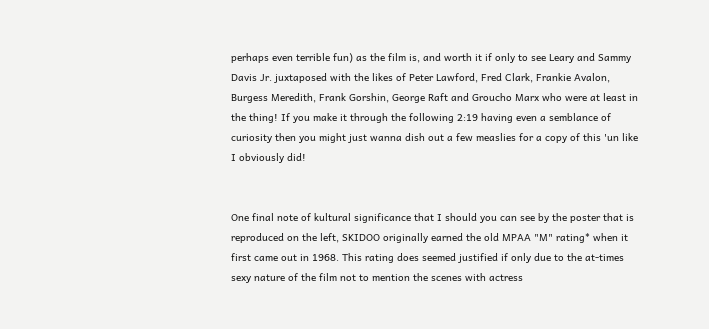perhaps even terrible fun) as the film is, and worth it if only to see Leary and Sammy Davis Jr. juxtaposed with the likes of Peter Lawford, Fred Clark, Frankie Avalon, Burgess Meredith, Frank Gorshin, George Raft and Groucho Marx who were at least in the thing! If you make it through the following 2:19 having even a semblance of curiosity then you might just wanna dish out a few measlies for a copy of this 'un like I obviously did!


One final note of kultural significance that I should you can see by the poster that is reproduced on the left, SKIDOO originally earned the old MPAA "M" rating* when it first came out in 1968. This rating does seemed justified if only due to the at-times sexy nature of the film not to mention the scenes with actress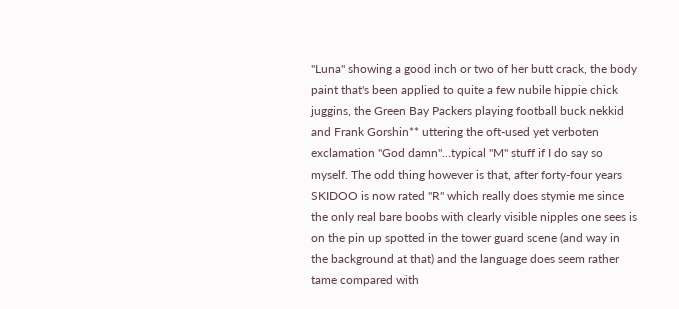"Luna" showing a good inch or two of her butt crack, the body paint that's been applied to quite a few nubile hippie chick juggins, the Green Bay Packers playing football buck nekkid and Frank Gorshin** uttering the oft-used yet verboten exclamation "God damn"...typical "M" stuff if I do say so myself. The odd thing however is that, after forty-four years SKIDOO is now rated "R" which really does stymie me since the only real bare boobs with clearly visible nipples one sees is on the pin up spotted in the tower guard scene (and way in the background at that) and the language does seem rather tame compared with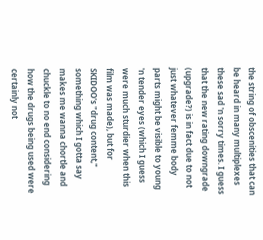the string of obscenities that can be heard in many multiplexes these sad 'n sorry times. I guess that the new rating downgrade (upgrade?) is in fact due to not just whatever femme body parts might be visible to young 'n tender eyes (which I guess were much sturdier when this film was made), but for SKIDOO's "drug content," something which I gotta say makes me wanna chortle and chuckle to no end considering how the drugs being used were certainly not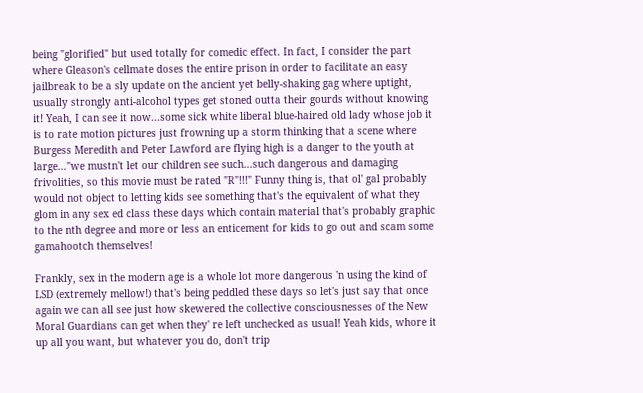being "glorified" but used totally for comedic effect. In fact, I consider the part where Gleason's cellmate doses the entire prison in order to facilitate an easy jailbreak to be a sly update on the ancient yet belly-shaking gag where uptight, usually strongly anti-alcohol types get stoned outta their gourds without knowing it! Yeah, I can see it now...some sick white liberal blue-haired old lady whose job it is to rate motion pictures just frowning up a storm thinking that a scene where Burgess Meredith and Peter Lawford are flying high is a danger to the youth at large..."we mustn't let our children see such...such dangerous and damaging frivolities, so this movie must be rated "R"!!!" Funny thing is, that ol' gal probably would not object to letting kids see something that's the equivalent of what they glom in any sex ed class these days which contain material that's probably graphic to the nth degree and more or less an enticement for kids to go out and scam some gamahootch themselves!

Frankly, sex in the modern age is a whole lot more dangerous 'n using the kind of LSD (extremely mellow!) that's being peddled these days so let's just say that once again we can all see just how skewered the collective consciousnesses of the New Moral Guardians can get when they' re left unchecked as usual! Yeah kids, whore it up all you want, but whatever you do, don't trip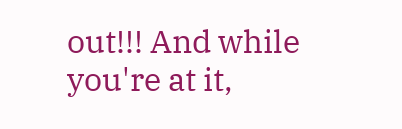out!!! And while you're at it,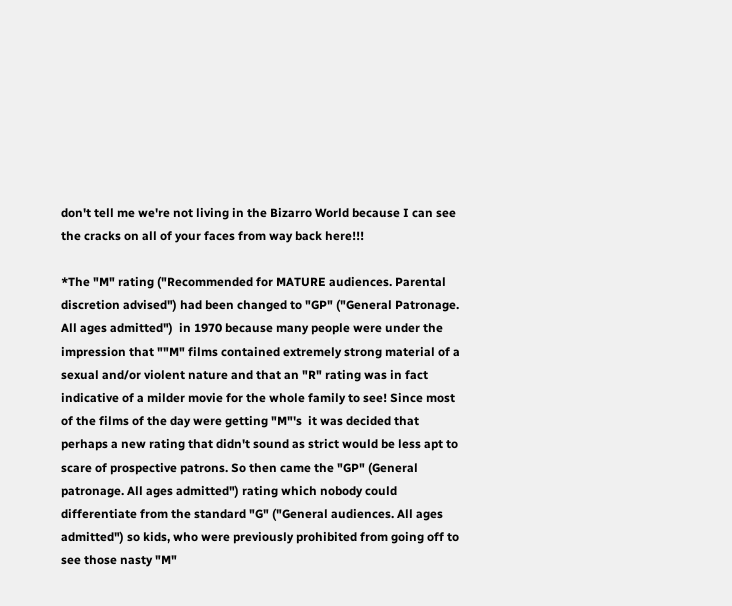don't tell me we're not living in the Bizarro World because I can see the cracks on all of your faces from way back here!!!

*The "M" rating ("Recommended for MATURE audiences. Parental discretion advised") had been changed to "GP" ("General Patronage. All ages admitted")  in 1970 because many people were under the impression that ""M" films contained extremely strong material of a sexual and/or violent nature and that an "R" rating was in fact indicative of a milder movie for the whole family to see! Since most of the films of the day were getting "M"'s  it was decided that perhaps a new rating that didn't sound as strict would be less apt to scare of prospective patrons. So then came the "GP" (General patronage. All ages admitted") rating which nobody could differentiate from the standard "G" ("General audiences. All ages admitted") so kids, who were previously prohibited from going off to see those nasty "M"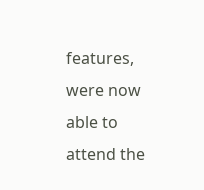features, were now able to attend the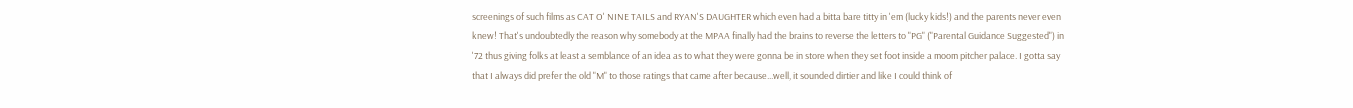screenings of such films as CAT O' NINE TAILS and RYAN'S DAUGHTER which even had a bitta bare titty in 'em (lucky kids!) and the parents never even knew! That's undoubtedly the reason why somebody at the MPAA finally had the brains to reverse the letters to "PG" ("Parental Guidance Suggested") in '72 thus giving folks at least a semblance of an idea as to what they were gonna be in store when they set foot inside a moom pitcher palace. I gotta say that I always did prefer the old "M" to those ratings that came after because...well, it sounded dirtier and like I could think of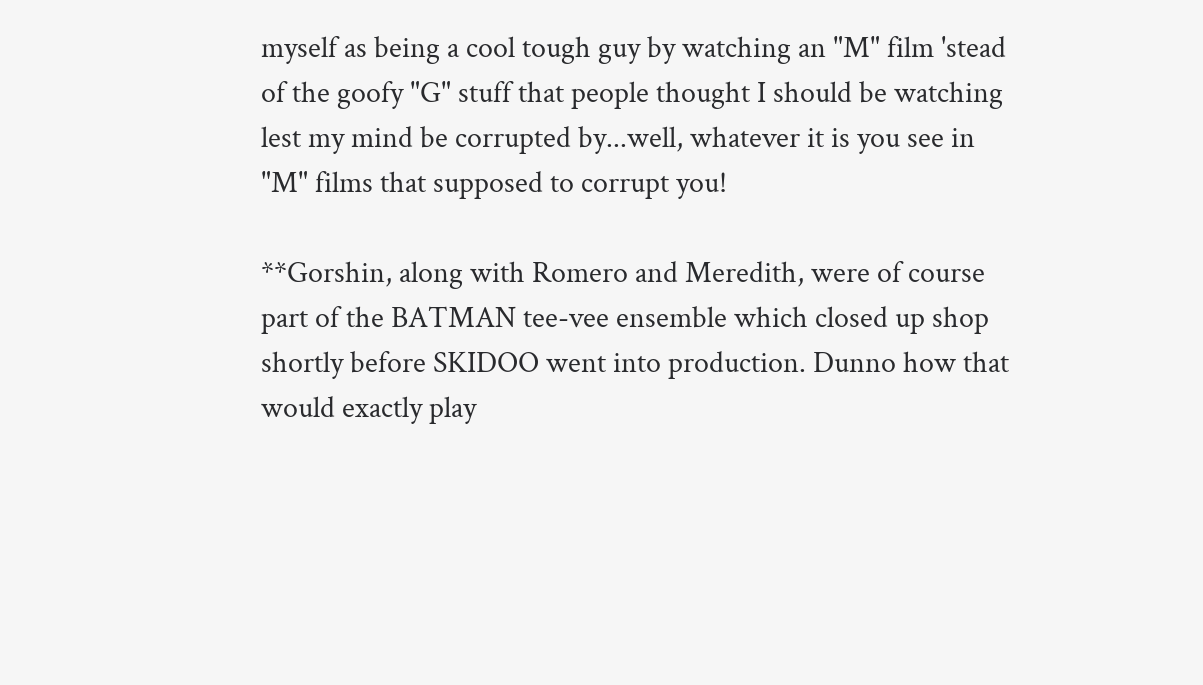myself as being a cool tough guy by watching an "M" film 'stead of the goofy "G" stuff that people thought I should be watching lest my mind be corrupted by...well, whatever it is you see in "M" films that supposed to corrupt you!

**Gorshin, along with Romero and Meredith, were of course part of the BATMAN tee-vee ensemble which closed up shop shortly before SKIDOO went into production. Dunno how that would exactly play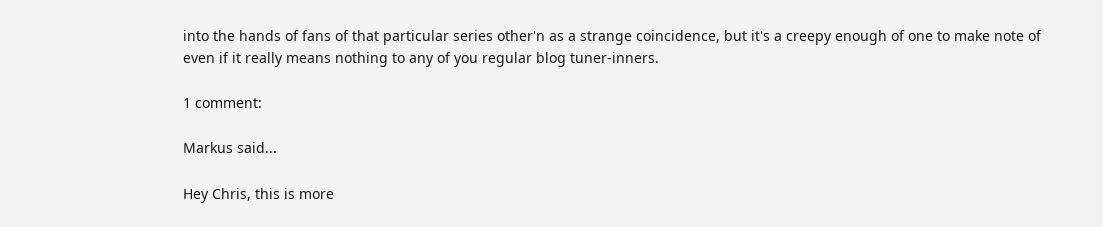into the hands of fans of that particular series other'n as a strange coincidence, but it's a creepy enough of one to make note of even if it really means nothing to any of you regular blog tuner-inners.

1 comment:

Markus said...

Hey Chris, this is more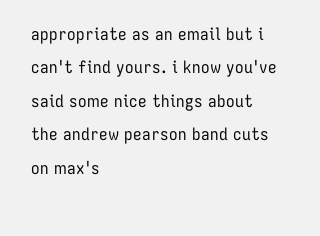appropriate as an email but i can't find yours. i know you've said some nice things about the andrew pearson band cuts on max's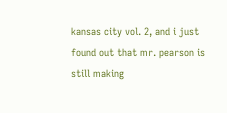kansas city vol. 2, and i just found out that mr. pearson is still making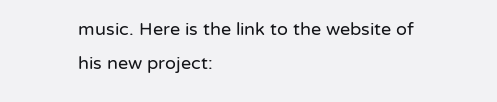music. Here is the link to the website of his new project: